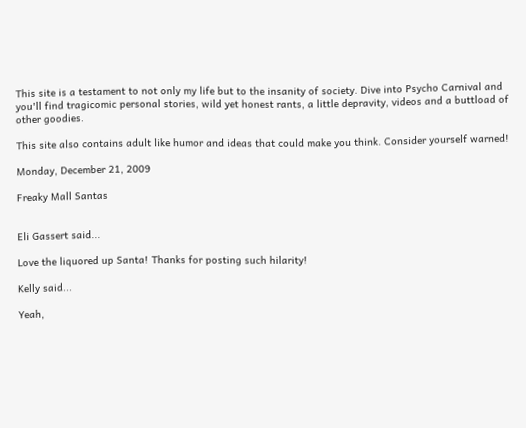This site is a testament to not only my life but to the insanity of society. Dive into Psycho Carnival and you'll find tragicomic personal stories, wild yet honest rants, a little depravity, videos and a buttload of other goodies.

This site also contains adult like humor and ideas that could make you think. Consider yourself warned!

Monday, December 21, 2009

Freaky Mall Santas


Eli Gassert said...

Love the liquored up Santa! Thanks for posting such hilarity!

Kelly said...

Yeah,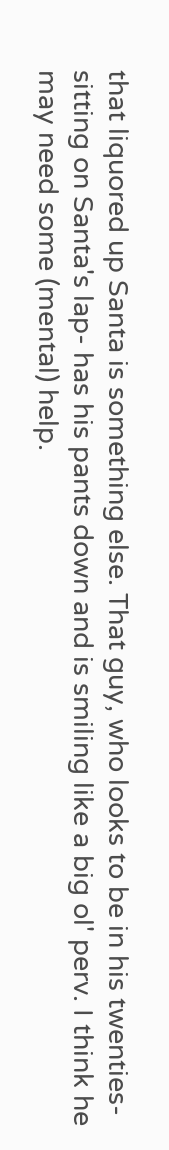that liquored up Santa is something else. That guy, who looks to be in his twenties- sitting on Santa's lap- has his pants down and is smiling like a big ol' perv. I think he may need some (mental) help.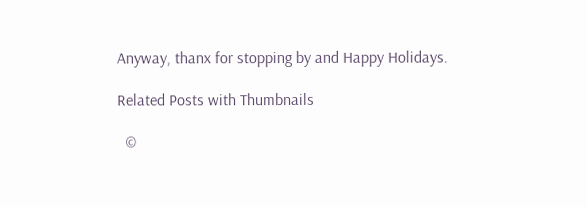Anyway, thanx for stopping by and Happy Holidays.

Related Posts with Thumbnails

  ©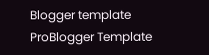Blogger template ProBlogger Template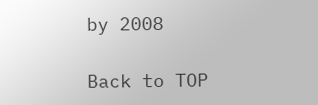by 2008

Back to TOP